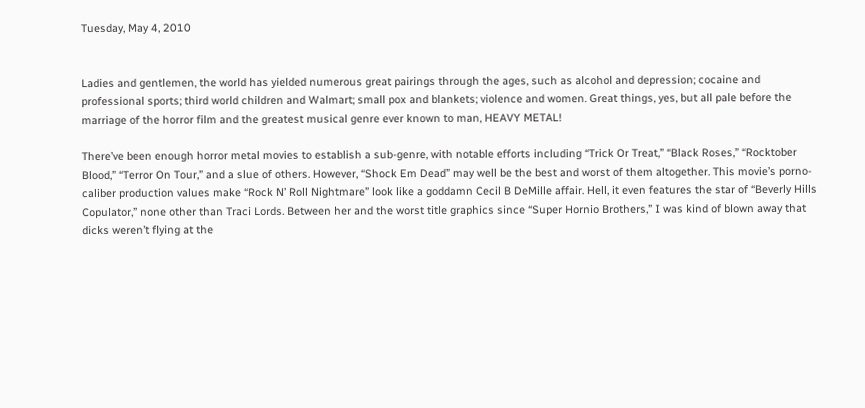Tuesday, May 4, 2010


Ladies and gentlemen, the world has yielded numerous great pairings through the ages, such as alcohol and depression; cocaine and professional sports; third world children and Walmart; small pox and blankets; violence and women. Great things, yes, but all pale before the marriage of the horror film and the greatest musical genre ever known to man, HEAVY METAL!

There’ve been enough horror metal movies to establish a sub-genre, with notable efforts including “Trick Or Treat,” “Black Roses,” “Rocktober Blood,” “Terror On Tour,” and a slue of others. However, “Shock Em Dead” may well be the best and worst of them altogether. This movie’s porno-caliber production values make “Rock N’ Roll Nightmare” look like a goddamn Cecil B DeMille affair. Hell, it even features the star of “Beverly Hills Copulator,” none other than Traci Lords. Between her and the worst title graphics since “Super Hornio Brothers,” I was kind of blown away that dicks weren’t flying at the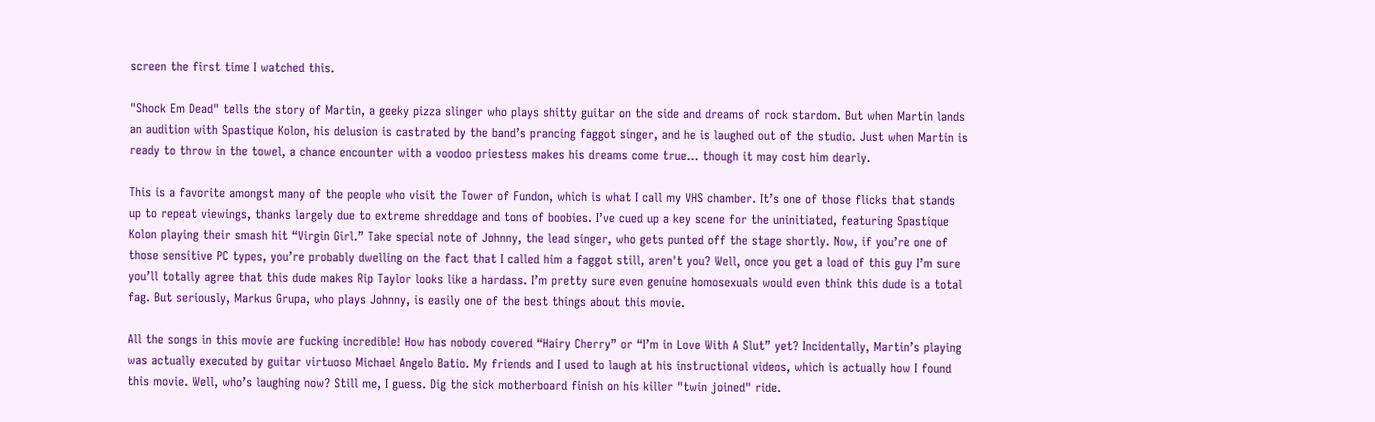screen the first time I watched this.

"Shock Em Dead" tells the story of Martin, a geeky pizza slinger who plays shitty guitar on the side and dreams of rock stardom. But when Martin lands an audition with Spastique Kolon, his delusion is castrated by the band’s prancing faggot singer, and he is laughed out of the studio. Just when Martin is ready to throw in the towel, a chance encounter with a voodoo priestess makes his dreams come true… though it may cost him dearly.

This is a favorite amongst many of the people who visit the Tower of Fundon, which is what I call my VHS chamber. It’s one of those flicks that stands up to repeat viewings, thanks largely due to extreme shreddage and tons of boobies. I’ve cued up a key scene for the uninitiated, featuring Spastique Kolon playing their smash hit “Virgin Girl.” Take special note of Johnny, the lead singer, who gets punted off the stage shortly. Now, if you’re one of those sensitive PC types, you’re probably dwelling on the fact that I called him a faggot still, aren't you? Well, once you get a load of this guy I’m sure you’ll totally agree that this dude makes Rip Taylor looks like a hardass. I’m pretty sure even genuine homosexuals would even think this dude is a total fag. But seriously, Markus Grupa, who plays Johnny, is easily one of the best things about this movie.

All the songs in this movie are fucking incredible! How has nobody covered “Hairy Cherry” or “I’m in Love With A Slut” yet? Incidentally, Martin’s playing was actually executed by guitar virtuoso Michael Angelo Batio. My friends and I used to laugh at his instructional videos, which is actually how I found this movie. Well, who’s laughing now? Still me, I guess. Dig the sick motherboard finish on his killer "twin joined" ride.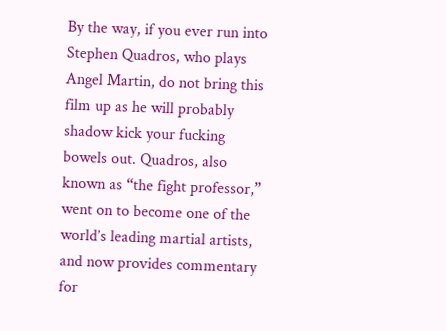By the way, if you ever run into Stephen Quadros, who plays Angel Martin, do not bring this film up as he will probably shadow kick your fucking bowels out. Quadros, also known as “the fight professor,” went on to become one of the world’s leading martial artists, and now provides commentary for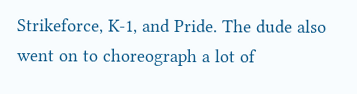Strikeforce, K-1, and Pride. The dude also went on to choreograph a lot of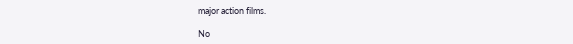major action films.

No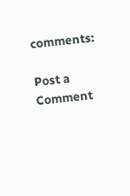comments:

Post a Comment